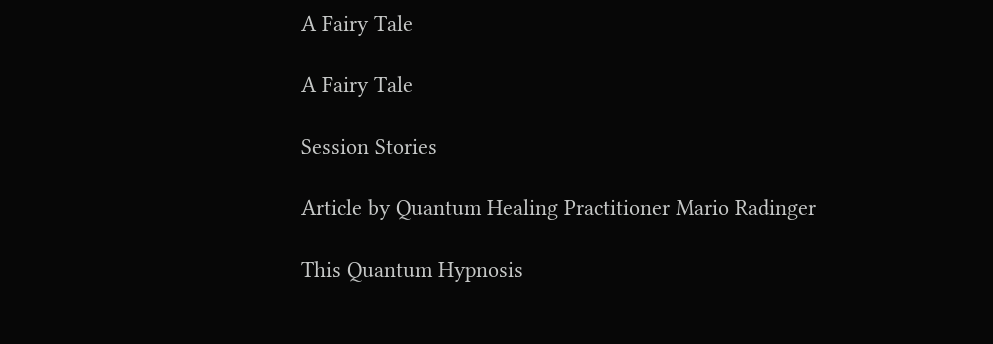A Fairy Tale

A Fairy Tale

Session Stories

Article by Quantum Healing Practitioner Mario Radinger

This Quantum Hypnosis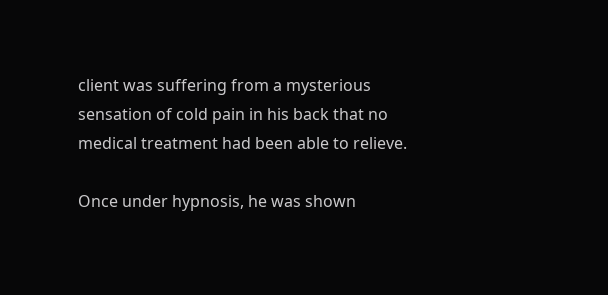client was suffering from a mysterious sensation of cold pain in his back that no medical treatment had been able to relieve.

Once under hypnosis, he was shown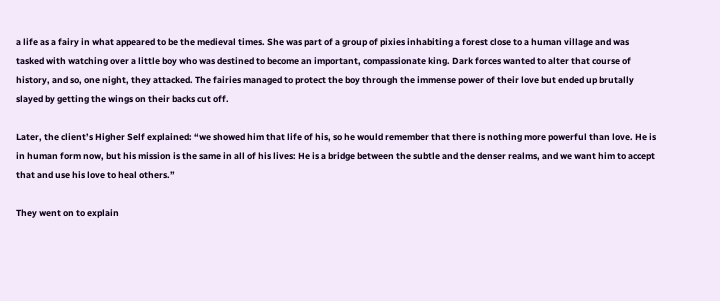a life as a fairy in what appeared to be the medieval times. She was part of a group of pixies inhabiting a forest close to a human village and was tasked with watching over a little boy who was destined to become an important, compassionate king. Dark forces wanted to alter that course of history, and so, one night, they attacked. The fairies managed to protect the boy through the immense power of their love but ended up brutally slayed by getting the wings on their backs cut off.

Later, the client’s Higher Self explained: “we showed him that life of his, so he would remember that there is nothing more powerful than love. He is in human form now, but his mission is the same in all of his lives: He is a bridge between the subtle and the denser realms, and we want him to accept that and use his love to heal others.”

They went on to explain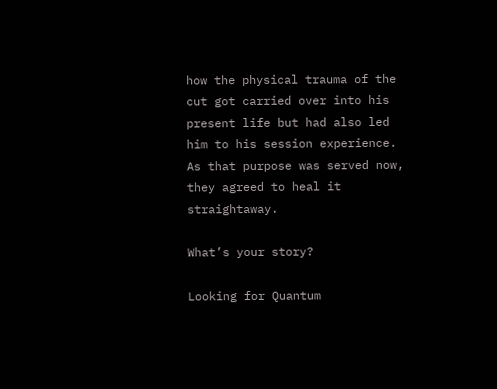how the physical trauma of the cut got carried over into his present life but had also led him to his session experience. As that purpose was served now, they agreed to heal it straightaway.

What’s your story?

Looking for Quantum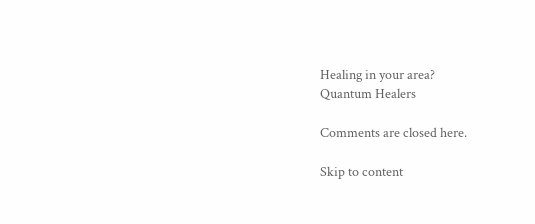Healing in your area?
Quantum Healers

Comments are closed here.

Skip to content